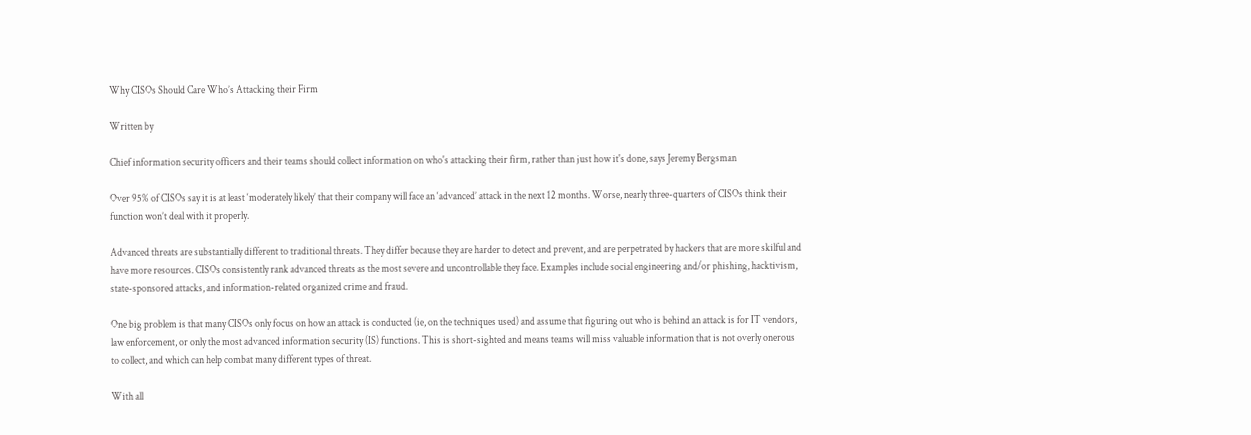Why CISOs Should Care Who’s Attacking their Firm

Written by

Chief information security officers and their teams should collect information on who's attacking their firm, rather than just how it's done, says Jeremy Bergsman

Over 95% of CISOs say it is at least ‘moderately likely’ that their company will face an ‘advanced’ attack in the next 12 months. Worse, nearly three-quarters of CISOs think their function won’t deal with it properly.

Advanced threats are substantially different to traditional threats. They differ because they are harder to detect and prevent, and are perpetrated by hackers that are more skilful and have more resources. CISOs consistently rank advanced threats as the most severe and uncontrollable they face. Examples include social engineering and/or phishing, hacktivism, state-sponsored attacks, and information-related organized crime and fraud.

One big problem is that many CISOs only focus on how an attack is conducted (ie, on the techniques used) and assume that figuring out who is behind an attack is for IT vendors, law enforcement, or only the most advanced information security (IS) functions. This is short-sighted and means teams will miss valuable information that is not overly onerous to collect, and which can help combat many different types of threat.

With all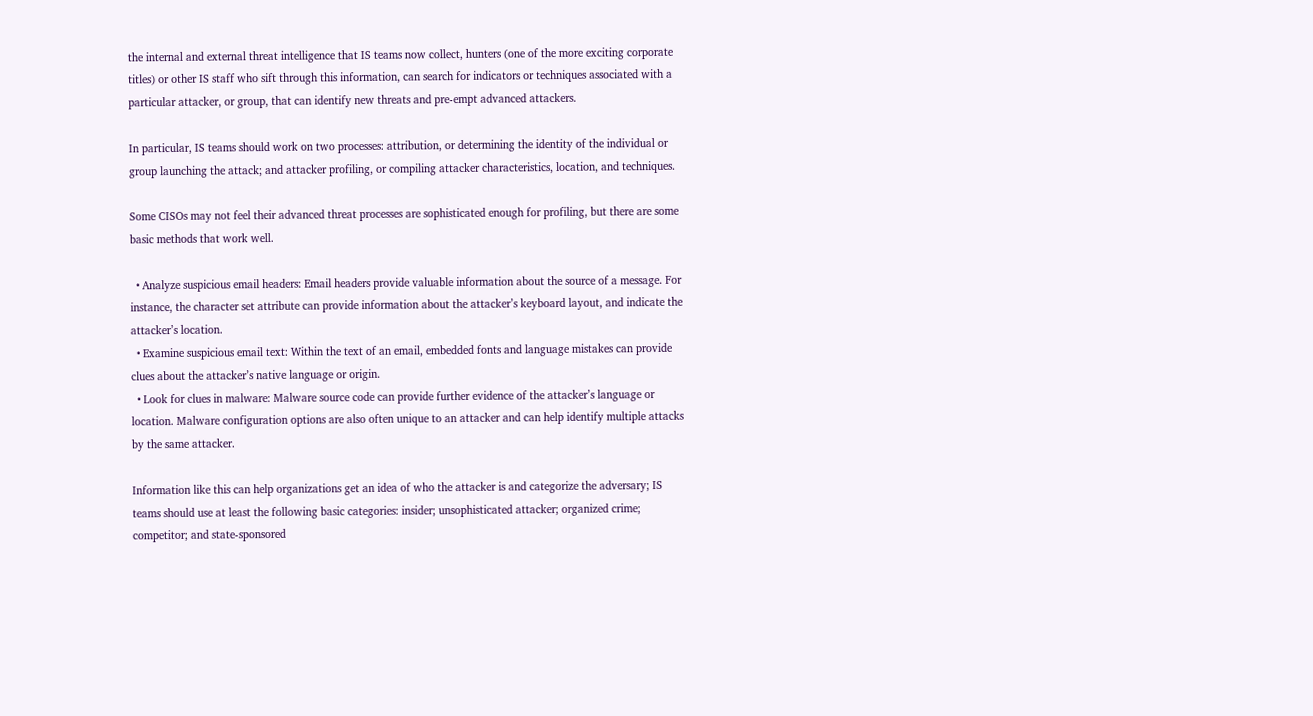the internal and external threat intelligence that IS teams now collect, hunters (one of the more exciting corporate titles) or other IS staff who sift through this information, can search for indicators or techniques associated with a particular attacker, or group, that can identify new threats and pre-empt advanced attackers.

In particular, IS teams should work on two processes: attribution, or determining the identity of the individual or group launching the attack; and attacker profiling, or compiling attacker characteristics, location, and techniques.

Some CISOs may not feel their advanced threat processes are sophisticated enough for profiling, but there are some basic methods that work well.

  • Analyze suspicious email headers: Email headers provide valuable information about the source of a message. For instance, the character set attribute can provide information about the attacker’s keyboard layout, and indicate the attacker’s location.
  • Examine suspicious email text: Within the text of an email, embedded fonts and language mistakes can provide clues about the attacker’s native language or origin.
  • Look for clues in malware: Malware source code can provide further evidence of the attacker’s language or location. Malware configuration options are also often unique to an attacker and can help identify multiple attacks by the same attacker.

Information like this can help organizations get an idea of who the attacker is and categorize the adversary; IS teams should use at least the following basic categories: insider; unsophisticated attacker; organized crime; competitor; and state-sponsored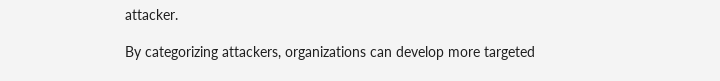attacker.

By categorizing attackers, organizations can develop more targeted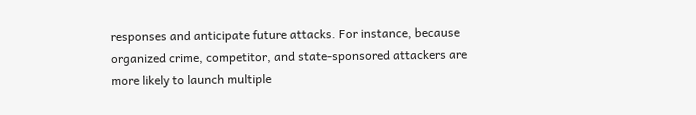responses and anticipate future attacks. For instance, because organized crime, competitor, and state-sponsored attackers are more likely to launch multiple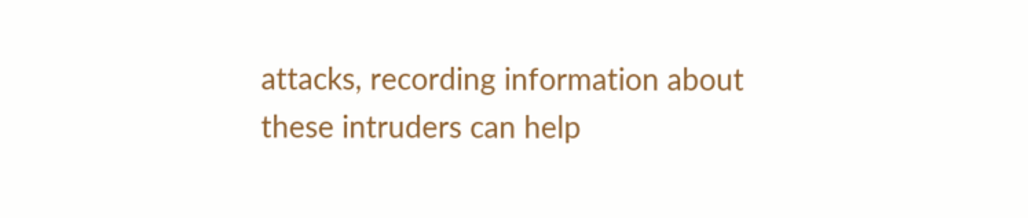attacks, recording information about these intruders can help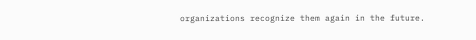organizations recognize them again in the future.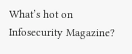What’s hot on Infosecurity Magazine?